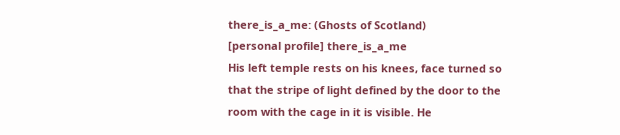there_is_a_me: (Ghosts of Scotland)
[personal profile] there_is_a_me
His left temple rests on his knees, face turned so that the stripe of light defined by the door to the room with the cage in it is visible. He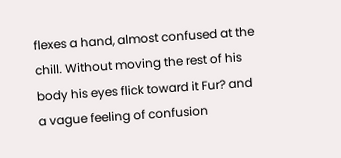flexes a hand, almost confused at the chill. Without moving the rest of his body his eyes flick toward it Fur? and a vague feeling of confusion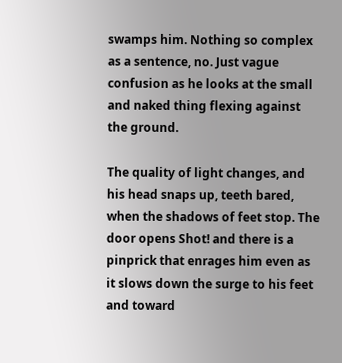swamps him. Nothing so complex as a sentence, no. Just vague confusion as he looks at the small and naked thing flexing against the ground.

The quality of light changes, and his head snaps up, teeth bared, when the shadows of feet stop. The door opens Shot! and there is a pinprick that enrages him even as it slows down the surge to his feet and toward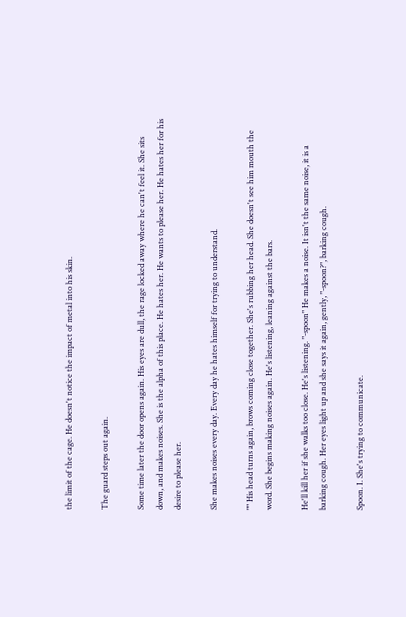the limit of the cage. He doesn't notice the impact of metal into his skin.

The guard steps out again.

Some time later the door opens again. His eyes are dull, the rage locked away where he can't feel it. She sits down, and makes noises. She is the alpha of this place. He hates her. He wants to please her. He hates her for his desire to please her.

She makes noises every day. Every day he hates himself for trying to understand.

"" His head turns again, brows coming close together. She's rubbing her head. She doesn't see him mouth the word. She begins making noises again. He's listening, leaning against the bars.

He'll kill her if she walks too close. He's listening. "-spoon" He makes a noise. It isn't the same noise, it is a barking cough. Her eyes light up and she says it again, gently, "-spoon?", barking cough.

Spoon. I. She's trying to communicate.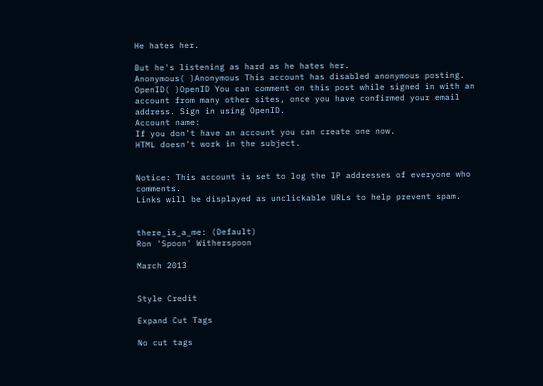He hates her.

But he's listening as hard as he hates her.
Anonymous( )Anonymous This account has disabled anonymous posting.
OpenID( )OpenID You can comment on this post while signed in with an account from many other sites, once you have confirmed your email address. Sign in using OpenID.
Account name:
If you don't have an account you can create one now.
HTML doesn't work in the subject.


Notice: This account is set to log the IP addresses of everyone who comments.
Links will be displayed as unclickable URLs to help prevent spam.


there_is_a_me: (Default)
Ron 'Spoon' Witherspoon

March 2013


Style Credit

Expand Cut Tags

No cut tags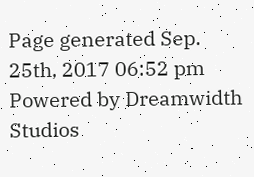Page generated Sep. 25th, 2017 06:52 pm
Powered by Dreamwidth Studios